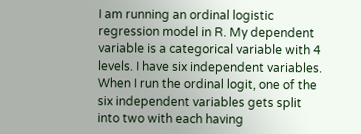I am running an ordinal logistic regression model in R. My dependent variable is a categorical variable with 4 levels. I have six independent variables. When I run the ordinal logit, one of the six independent variables gets split into two with each having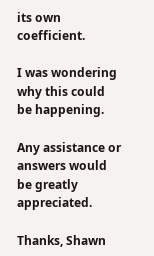its own coefficient.

I was wondering why this could be happening.

Any assistance or answers would be greatly appreciated.

Thanks, Shawn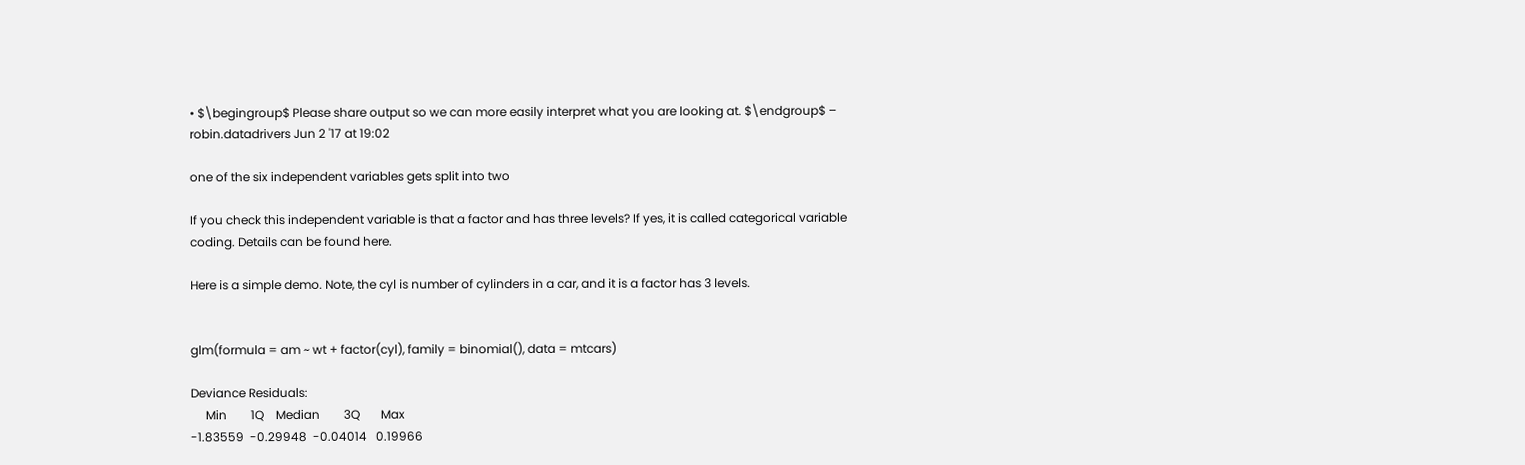• $\begingroup$ Please share output so we can more easily interpret what you are looking at. $\endgroup$ – robin.datadrivers Jun 2 '17 at 19:02

one of the six independent variables gets split into two

If you check this independent variable is that a factor and has three levels? If yes, it is called categorical variable coding. Details can be found here.

Here is a simple demo. Note, the cyl is number of cylinders in a car, and it is a factor has 3 levels.


glm(formula = am ~ wt + factor(cyl), family = binomial(), data = mtcars)

Deviance Residuals:
     Min        1Q    Median        3Q       Max
-1.83559  -0.29948  -0.04014   0.19966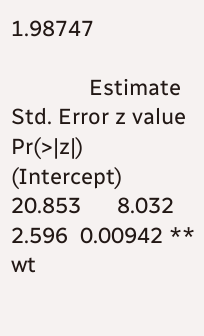1.98747

             Estimate Std. Error z value Pr(>|z|)
(Intercept)    20.853      8.032   2.596  0.00942 **
wt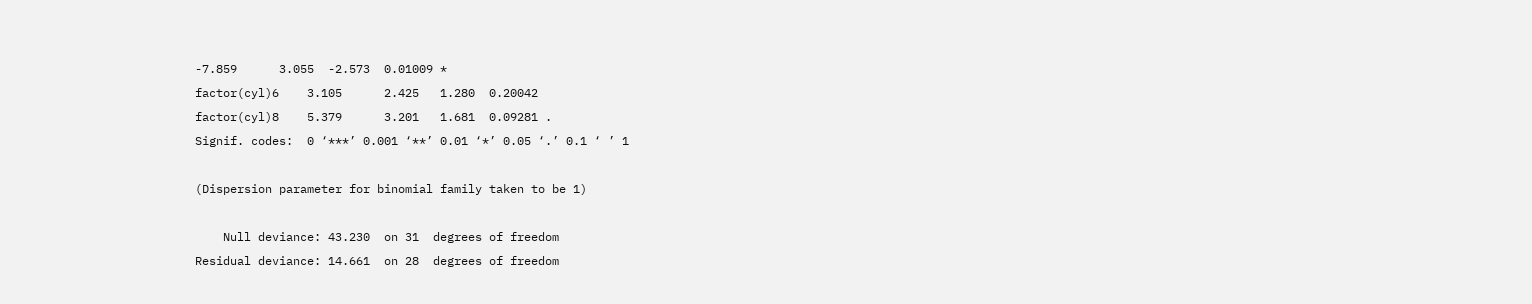-7.859      3.055  -2.573  0.01009 *
factor(cyl)6    3.105      2.425   1.280  0.20042
factor(cyl)8    5.379      3.201   1.681  0.09281 .
Signif. codes:  0 ‘***’ 0.001 ‘**’ 0.01 ‘*’ 0.05 ‘.’ 0.1 ‘ ’ 1

(Dispersion parameter for binomial family taken to be 1)

    Null deviance: 43.230  on 31  degrees of freedom
Residual deviance: 14.661  on 28  degrees of freedom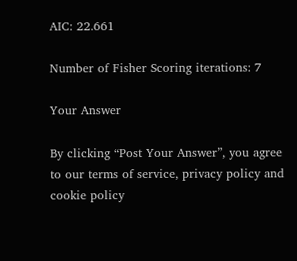AIC: 22.661

Number of Fisher Scoring iterations: 7

Your Answer

By clicking “Post Your Answer”, you agree to our terms of service, privacy policy and cookie policy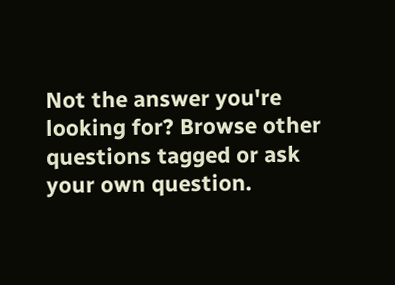Not the answer you're looking for? Browse other questions tagged or ask your own question.